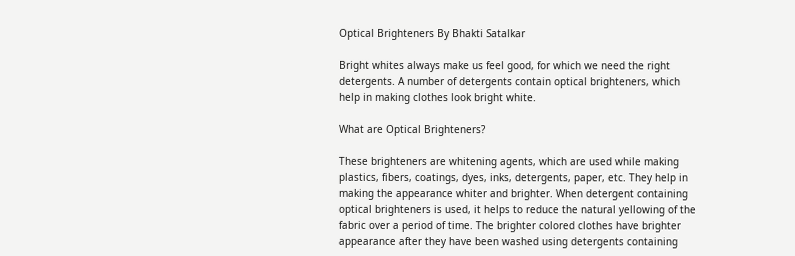Optical Brighteners By Bhakti Satalkar

Bright whites always make us feel good, for which we need the right detergents. A number of detergents contain optical brighteners, which help in making clothes look bright white.

What are Optical Brighteners?

These brighteners are whitening agents, which are used while making plastics, fibers, coatings, dyes, inks, detergents, paper, etc. They help in making the appearance whiter and brighter. When detergent containing optical brighteners is used, it helps to reduce the natural yellowing of the fabric over a period of time. The brighter colored clothes have brighter appearance after they have been washed using detergents containing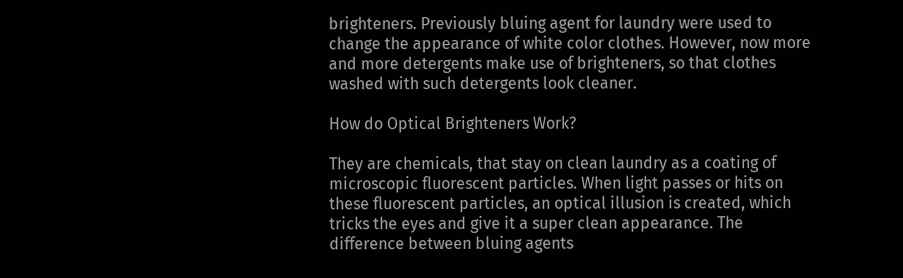brighteners. Previously bluing agent for laundry were used to change the appearance of white color clothes. However, now more and more detergents make use of brighteners, so that clothes washed with such detergents look cleaner.

How do Optical Brighteners Work?

They are chemicals, that stay on clean laundry as a coating of microscopic fluorescent particles. When light passes or hits on these fluorescent particles, an optical illusion is created, which tricks the eyes and give it a super clean appearance. The difference between bluing agents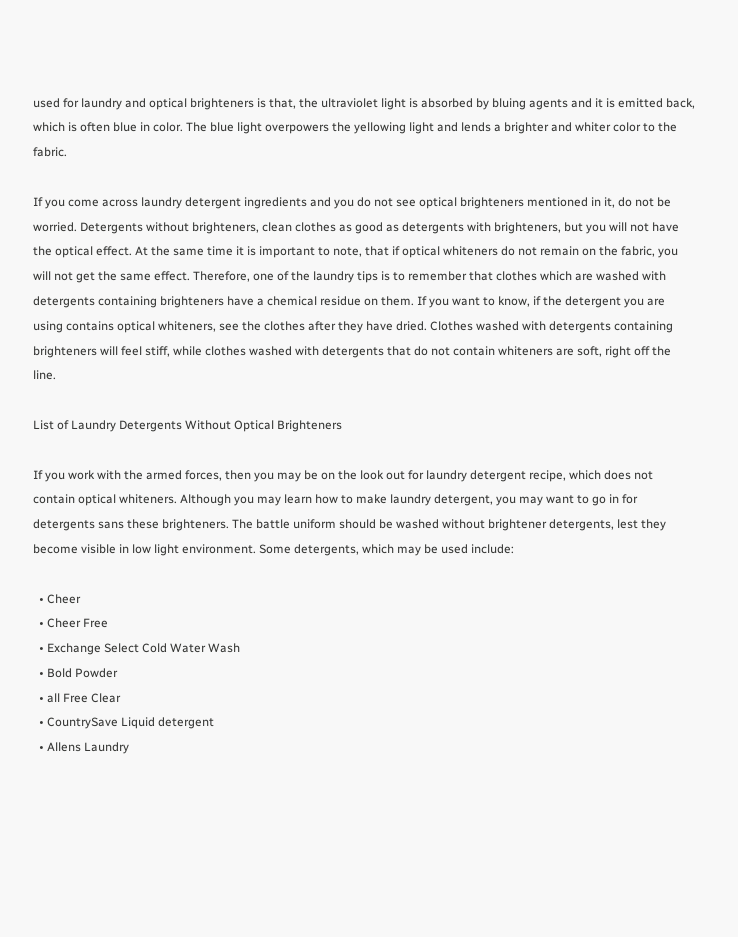used for laundry and optical brighteners is that, the ultraviolet light is absorbed by bluing agents and it is emitted back, which is often blue in color. The blue light overpowers the yellowing light and lends a brighter and whiter color to the fabric.

If you come across laundry detergent ingredients and you do not see optical brighteners mentioned in it, do not be worried. Detergents without brighteners, clean clothes as good as detergents with brighteners, but you will not have the optical effect. At the same time it is important to note, that if optical whiteners do not remain on the fabric, you will not get the same effect. Therefore, one of the laundry tips is to remember that clothes which are washed with detergents containing brighteners have a chemical residue on them. If you want to know, if the detergent you are using contains optical whiteners, see the clothes after they have dried. Clothes washed with detergents containing brighteners will feel stiff, while clothes washed with detergents that do not contain whiteners are soft, right off the line.

List of Laundry Detergents Without Optical Brighteners

If you work with the armed forces, then you may be on the look out for laundry detergent recipe, which does not contain optical whiteners. Although you may learn how to make laundry detergent, you may want to go in for detergents sans these brighteners. The battle uniform should be washed without brightener detergents, lest they become visible in low light environment. Some detergents, which may be used include:

  • Cheer
  • Cheer Free
  • Exchange Select Cold Water Wash
  • Bold Powder
  • all Free Clear
  • CountrySave Liquid detergent
  • Allens Laundry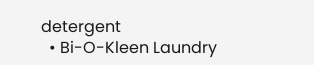detergent
  • Bi-O-Kleen Laundry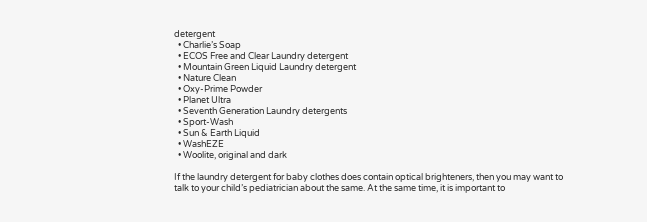detergent
  • Charlie’s Soap
  • ECOS Free and Clear Laundry detergent
  • Mountain Green Liquid Laundry detergent
  • Nature Clean
  • Oxy-Prime Powder
  • Planet Ultra
  • Seventh Generation Laundry detergents
  • Sport-Wash
  • Sun & Earth Liquid
  • WashEZE
  • Woolite, original and dark

If the laundry detergent for baby clothes does contain optical brighteners, then you may want to talk to your child’s pediatrician about the same. At the same time, it is important to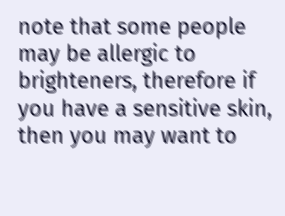note that some people may be allergic to brighteners, therefore if you have a sensitive skin, then you may want to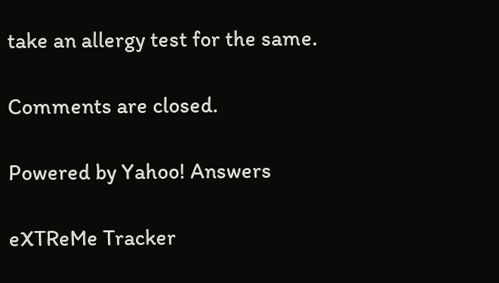take an allergy test for the same.

Comments are closed.

Powered by Yahoo! Answers

eXTReMe Tracker